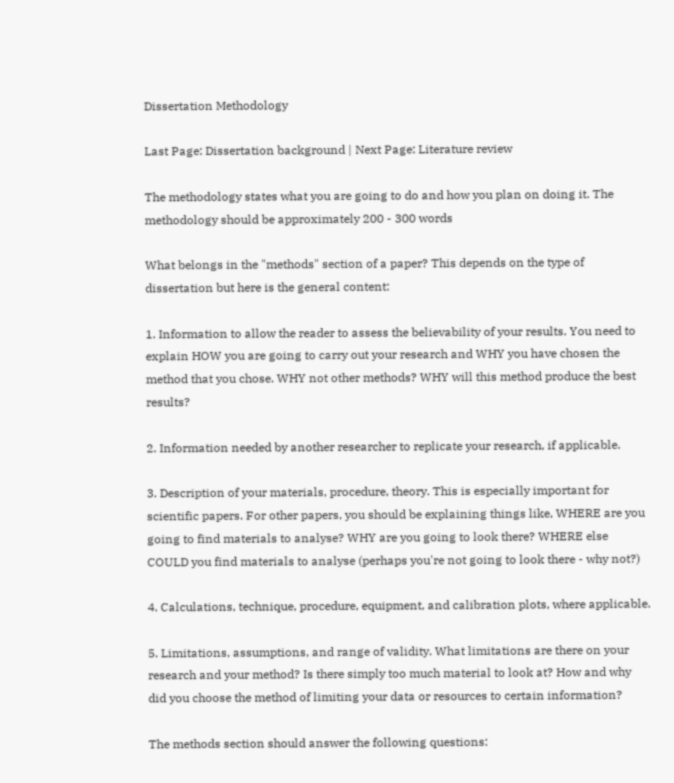Dissertation Methodology

Last Page: Dissertation background | Next Page: Literature review

The methodology states what you are going to do and how you plan on doing it. The methodology should be approximately 200 - 300 words

What belongs in the "methods" section of a paper? This depends on the type of dissertation but here is the general content:

1. Information to allow the reader to assess the believability of your results. You need to explain HOW you are going to carry out your research and WHY you have chosen the method that you chose. WHY not other methods? WHY will this method produce the best results?

2. Information needed by another researcher to replicate your research, if applicable.

3. Description of your materials, procedure, theory. This is especially important for scientific papers. For other papers, you should be explaining things like, WHERE are you going to find materials to analyse? WHY are you going to look there? WHERE else COULD you find materials to analyse (perhaps you're not going to look there - why not?)

4. Calculations, technique, procedure, equipment, and calibration plots, where applicable.

5. Limitations, assumptions, and range of validity. What limitations are there on your research and your method? Is there simply too much material to look at? How and why did you choose the method of limiting your data or resources to certain information?

The methods section should answer the following questions: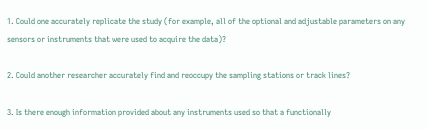1. Could one accurately replicate the study (for example, all of the optional and adjustable parameters on any sensors or instruments that were used to acquire the data)?

2. Could another researcher accurately find and reoccupy the sampling stations or track lines?

3. Is there enough information provided about any instruments used so that a functionally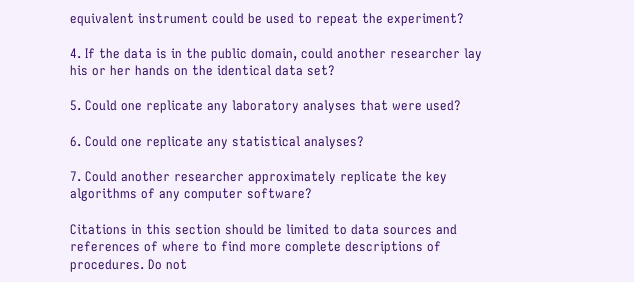equivalent instrument could be used to repeat the experiment?

4. If the data is in the public domain, could another researcher lay his or her hands on the identical data set?

5. Could one replicate any laboratory analyses that were used?

6. Could one replicate any statistical analyses?

7. Could another researcher approximately replicate the key algorithms of any computer software?

Citations in this section should be limited to data sources and references of where to find more complete descriptions of procedures. Do not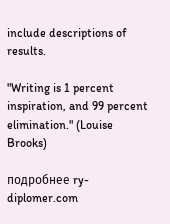include descriptions of results.

"Writing is 1 percent inspiration, and 99 percent elimination." (Louise Brooks)

подробнее ry-diplomer.com